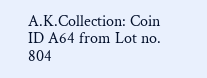A.K.Collection: Coin ID A64 from Lot no. 804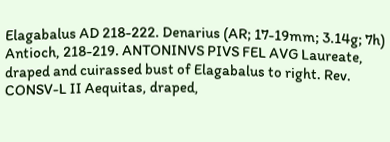Elagabalus AD 218-222. Denarius (AR; 17-19mm; 3.14g; 7h) Antioch, 218-219. ANTONINVS PIVS FEL AVG Laureate, draped and cuirassed bust of Elagabalus to right. Rev. CONSV-L II Aequitas, draped,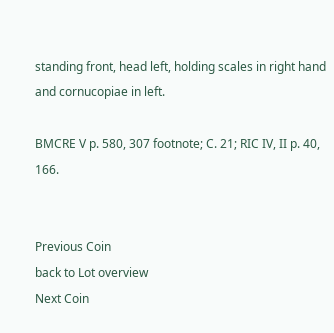standing front, head left, holding scales in right hand and cornucopiae in left.

BMCRE V p. 580, 307 footnote; C. 21; RIC IV, II p. 40, 166.


Previous Coin
back to Lot overview
Next Coin